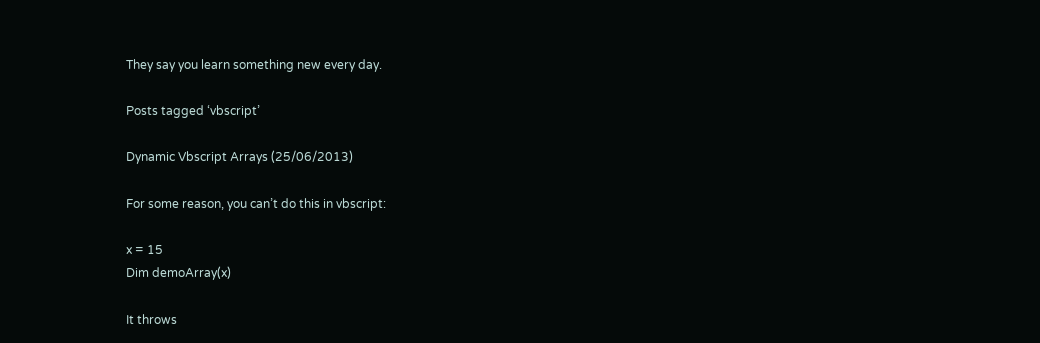They say you learn something new every day.

Posts tagged ‘vbscript’

Dynamic Vbscript Arrays (25/06/2013)

For some reason, you can’t do this in vbscript:

x = 15
Dim demoArray(x)

It throws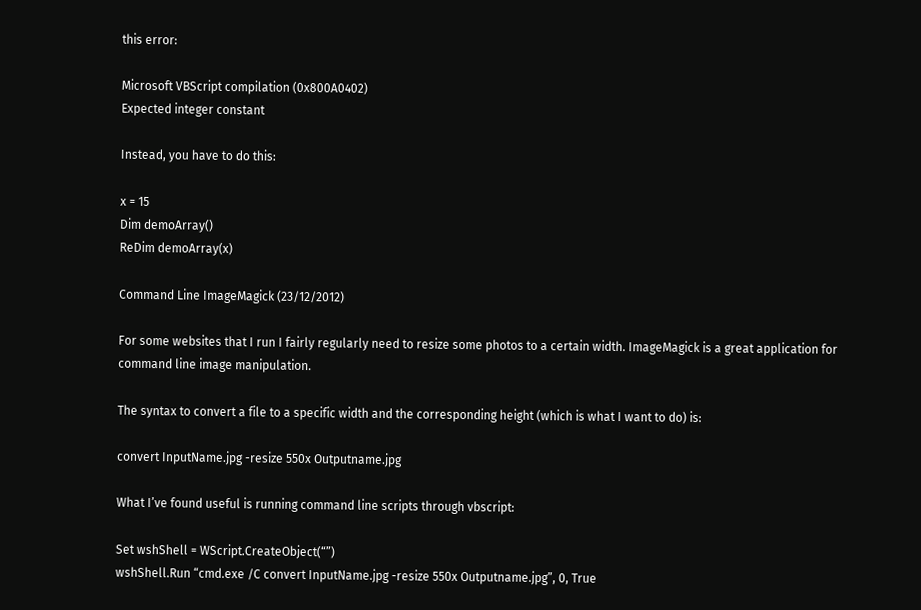this error:

Microsoft VBScript compilation (0x800A0402)
Expected integer constant

Instead, you have to do this:

x = 15
Dim demoArray()
ReDim demoArray(x)

Command Line ImageMagick (23/12/2012)

For some websites that I run I fairly regularly need to resize some photos to a certain width. ImageMagick is a great application for command line image manipulation.

The syntax to convert a file to a specific width and the corresponding height (which is what I want to do) is:

convert InputName.jpg -resize 550x Outputname.jpg

What I’ve found useful is running command line scripts through vbscript:

Set wshShell = WScript.CreateObject(“”)
wshShell.Run “cmd.exe /C convert InputName.jpg -resize 550x Outputname.jpg”, 0, True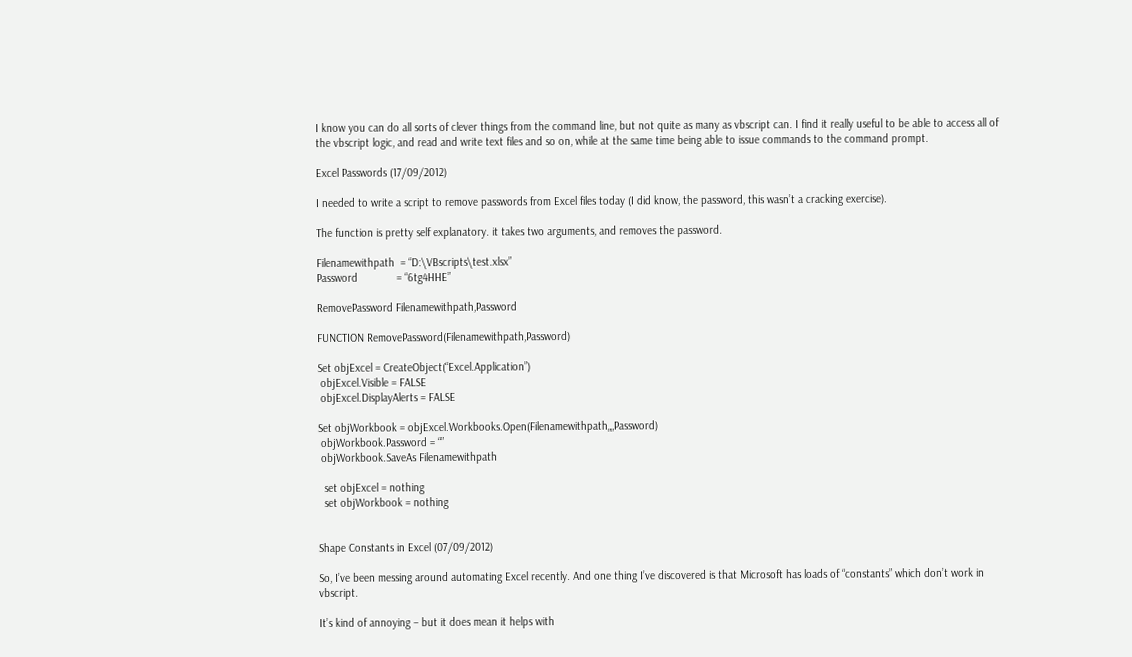I know you can do all sorts of clever things from the command line, but not quite as many as vbscript can. I find it really useful to be able to access all of the vbscript logic, and read and write text files and so on, while at the same time being able to issue commands to the command prompt.

Excel Passwords (17/09/2012)

I needed to write a script to remove passwords from Excel files today (I did know, the password, this wasn’t a cracking exercise).

The function is pretty self explanatory. it takes two arguments, and removes the password.

Filenamewithpath  = “D:\VBscripts\test.xlsx”
Password             = “6tg4HHE”

RemovePassword Filenamewithpath,Password

FUNCTION RemovePassword(Filenamewithpath,Password)

Set objExcel = CreateObject(“Excel.Application”)
 objExcel.Visible = FALSE
 objExcel.DisplayAlerts = FALSE

Set objWorkbook = objExcel.Workbooks.Open(Filenamewithpath„„Password)
 objWorkbook.Password = “”
 objWorkbook.SaveAs Filenamewithpath

  set objExcel = nothing
  set objWorkbook = nothing


Shape Constants in Excel (07/09/2012)

So, I’ve been messing around automating Excel recently. And one thing I’ve discovered is that Microsoft has loads of “constants” which don’t work in vbscript.

It’s kind of annoying – but it does mean it helps with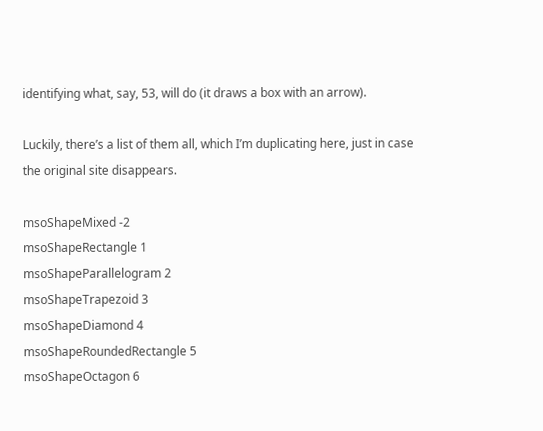identifying what, say, 53, will do (it draws a box with an arrow).

Luckily, there’s a list of them all, which I’m duplicating here, just in case the original site disappears.

msoShapeMixed -2
msoShapeRectangle 1
msoShapeParallelogram 2
msoShapeTrapezoid 3
msoShapeDiamond 4
msoShapeRoundedRectangle 5
msoShapeOctagon 6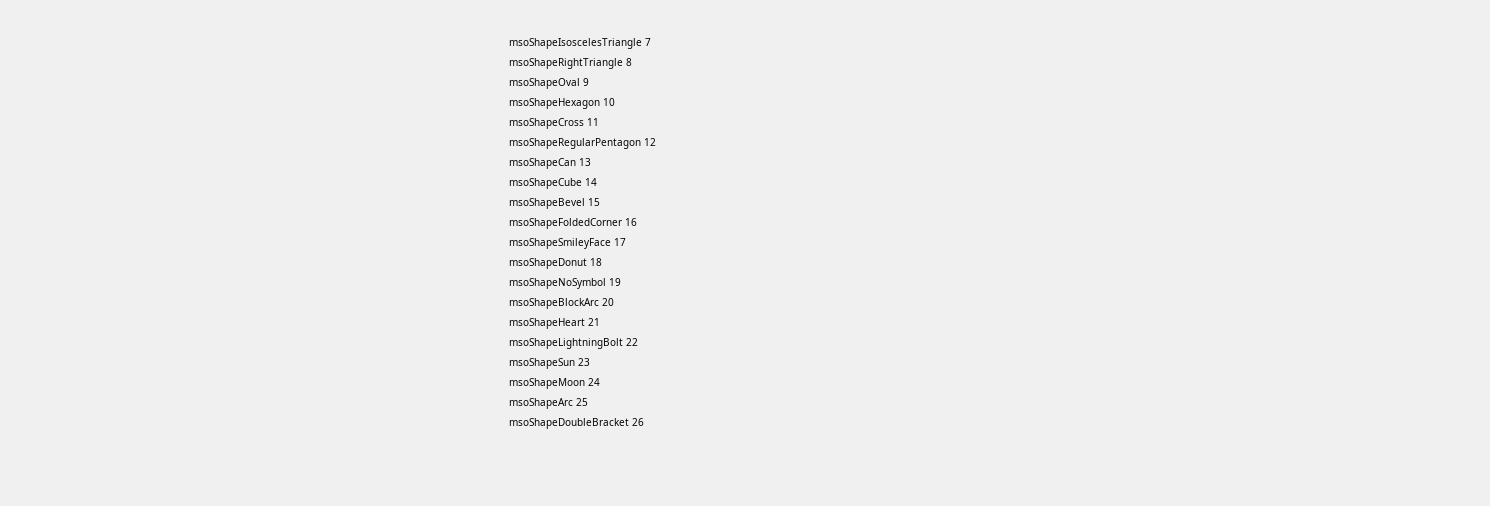msoShapeIsoscelesTriangle 7
msoShapeRightTriangle 8
msoShapeOval 9
msoShapeHexagon 10
msoShapeCross 11
msoShapeRegularPentagon 12
msoShapeCan 13
msoShapeCube 14
msoShapeBevel 15
msoShapeFoldedCorner 16
msoShapeSmileyFace 17
msoShapeDonut 18
msoShapeNoSymbol 19
msoShapeBlockArc 20
msoShapeHeart 21
msoShapeLightningBolt 22
msoShapeSun 23
msoShapeMoon 24
msoShapeArc 25
msoShapeDoubleBracket 26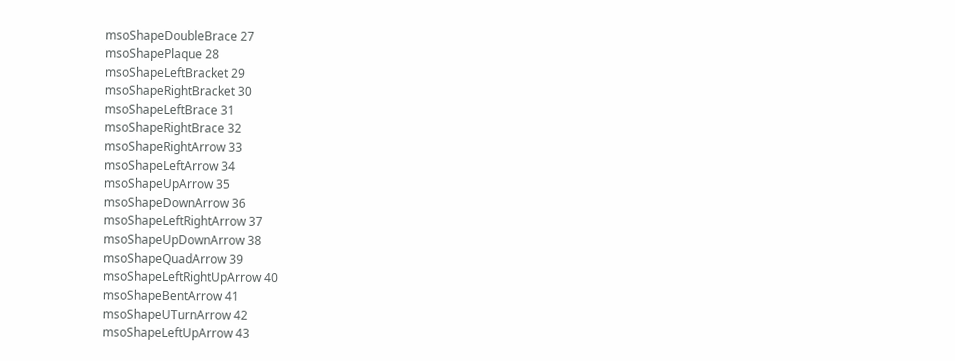msoShapeDoubleBrace 27
msoShapePlaque 28
msoShapeLeftBracket 29
msoShapeRightBracket 30
msoShapeLeftBrace 31
msoShapeRightBrace 32
msoShapeRightArrow 33
msoShapeLeftArrow 34
msoShapeUpArrow 35
msoShapeDownArrow 36
msoShapeLeftRightArrow 37
msoShapeUpDownArrow 38
msoShapeQuadArrow 39
msoShapeLeftRightUpArrow 40
msoShapeBentArrow 41
msoShapeUTurnArrow 42
msoShapeLeftUpArrow 43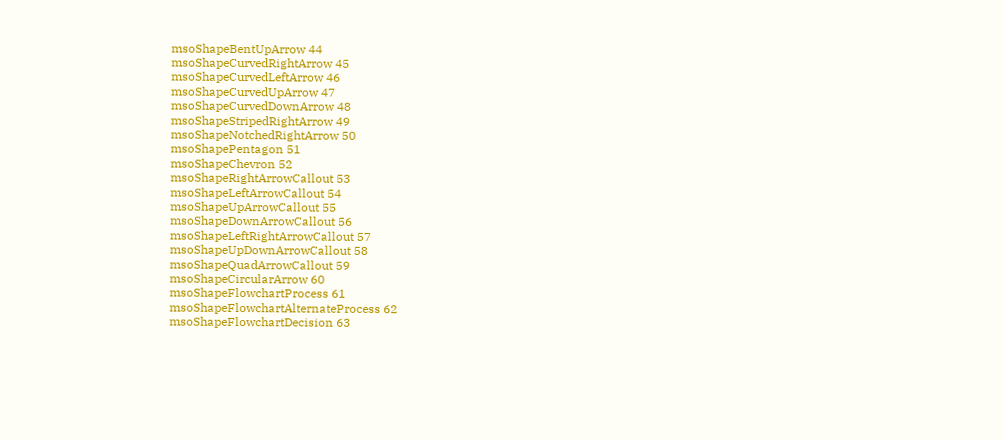msoShapeBentUpArrow 44
msoShapeCurvedRightArrow 45
msoShapeCurvedLeftArrow 46
msoShapeCurvedUpArrow 47
msoShapeCurvedDownArrow 48
msoShapeStripedRightArrow 49
msoShapeNotchedRightArrow 50
msoShapePentagon 51
msoShapeChevron 52
msoShapeRightArrowCallout 53
msoShapeLeftArrowCallout 54
msoShapeUpArrowCallout 55
msoShapeDownArrowCallout 56
msoShapeLeftRightArrowCallout 57
msoShapeUpDownArrowCallout 58
msoShapeQuadArrowCallout 59
msoShapeCircularArrow 60
msoShapeFlowchartProcess 61
msoShapeFlowchartAlternateProcess 62
msoShapeFlowchartDecision 63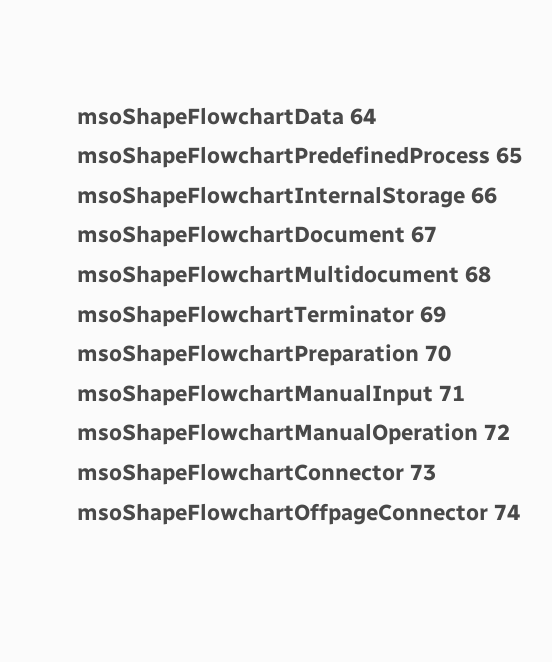msoShapeFlowchartData 64
msoShapeFlowchartPredefinedProcess 65
msoShapeFlowchartInternalStorage 66
msoShapeFlowchartDocument 67
msoShapeFlowchartMultidocument 68
msoShapeFlowchartTerminator 69
msoShapeFlowchartPreparation 70
msoShapeFlowchartManualInput 71
msoShapeFlowchartManualOperation 72
msoShapeFlowchartConnector 73
msoShapeFlowchartOffpageConnector 74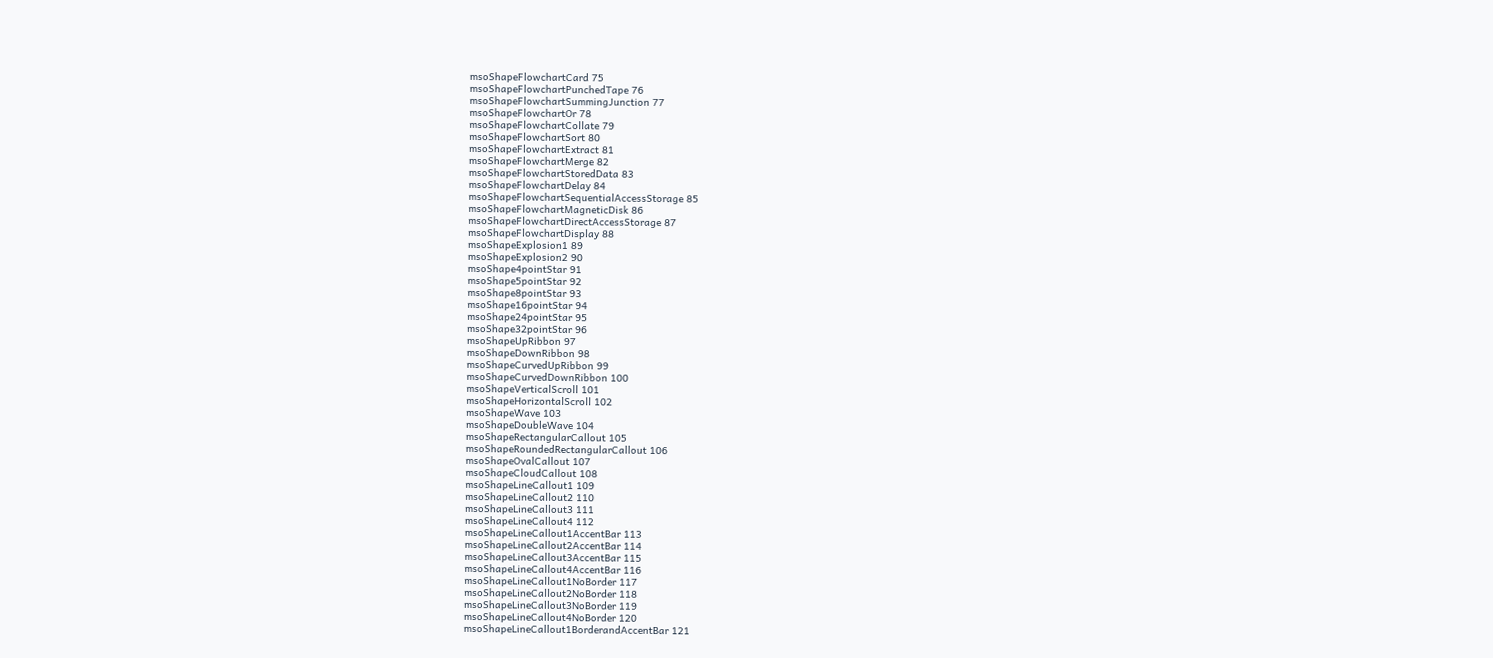msoShapeFlowchartCard 75
msoShapeFlowchartPunchedTape 76
msoShapeFlowchartSummingJunction 77
msoShapeFlowchartOr 78
msoShapeFlowchartCollate 79
msoShapeFlowchartSort 80
msoShapeFlowchartExtract 81
msoShapeFlowchartMerge 82
msoShapeFlowchartStoredData 83
msoShapeFlowchartDelay 84
msoShapeFlowchartSequentialAccessStorage 85
msoShapeFlowchartMagneticDisk 86
msoShapeFlowchartDirectAccessStorage 87
msoShapeFlowchartDisplay 88
msoShapeExplosion1 89
msoShapeExplosion2 90
msoShape4pointStar 91
msoShape5pointStar 92
msoShape8pointStar 93
msoShape16pointStar 94
msoShape24pointStar 95
msoShape32pointStar 96
msoShapeUpRibbon 97
msoShapeDownRibbon 98
msoShapeCurvedUpRibbon 99
msoShapeCurvedDownRibbon 100
msoShapeVerticalScroll 101
msoShapeHorizontalScroll 102
msoShapeWave 103
msoShapeDoubleWave 104
msoShapeRectangularCallout 105
msoShapeRoundedRectangularCallout 106
msoShapeOvalCallout 107
msoShapeCloudCallout 108
msoShapeLineCallout1 109
msoShapeLineCallout2 110
msoShapeLineCallout3 111
msoShapeLineCallout4 112
msoShapeLineCallout1AccentBar 113
msoShapeLineCallout2AccentBar 114
msoShapeLineCallout3AccentBar 115
msoShapeLineCallout4AccentBar 116
msoShapeLineCallout1NoBorder 117
msoShapeLineCallout2NoBorder 118
msoShapeLineCallout3NoBorder 119
msoShapeLineCallout4NoBorder 120
msoShapeLineCallout1BorderandAccentBar 121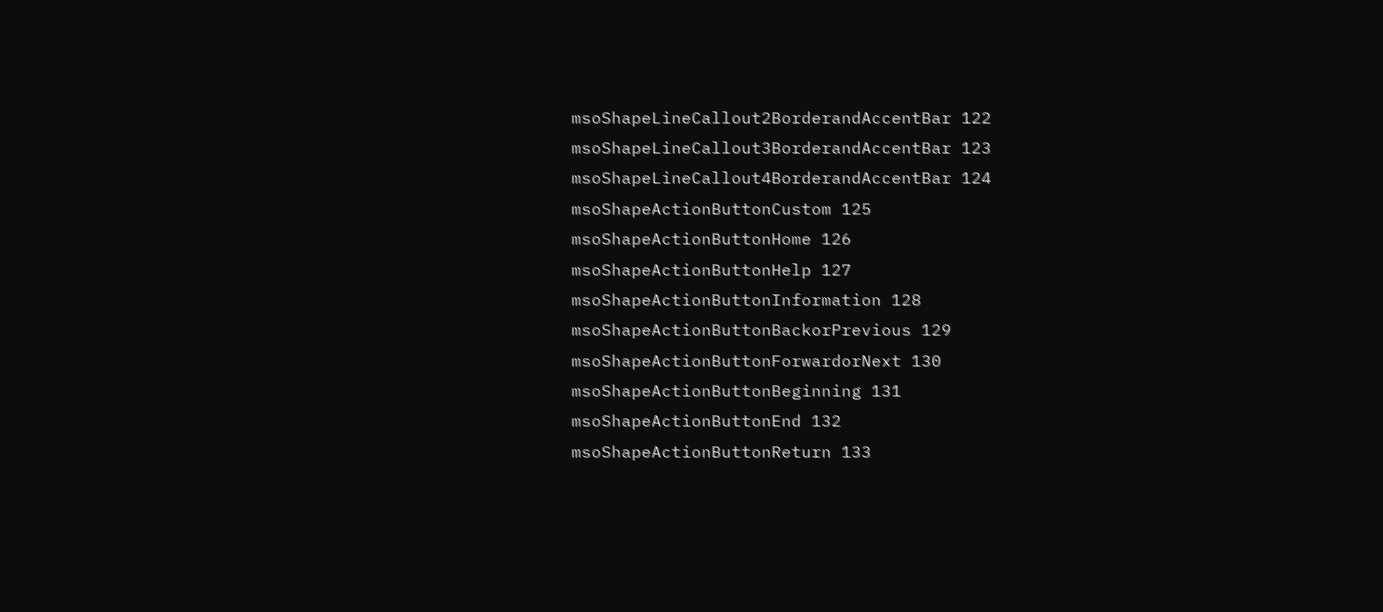msoShapeLineCallout2BorderandAccentBar 122
msoShapeLineCallout3BorderandAccentBar 123
msoShapeLineCallout4BorderandAccentBar 124
msoShapeActionButtonCustom 125
msoShapeActionButtonHome 126
msoShapeActionButtonHelp 127
msoShapeActionButtonInformation 128
msoShapeActionButtonBackorPrevious 129
msoShapeActionButtonForwardorNext 130
msoShapeActionButtonBeginning 131
msoShapeActionButtonEnd 132
msoShapeActionButtonReturn 133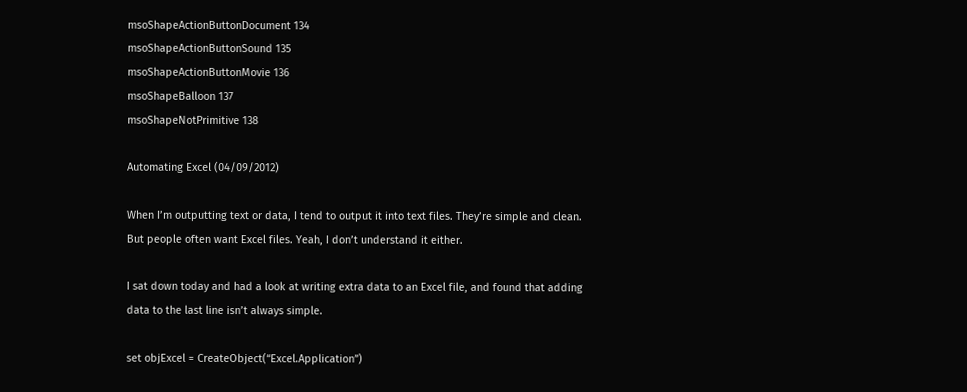msoShapeActionButtonDocument 134
msoShapeActionButtonSound 135
msoShapeActionButtonMovie 136
msoShapeBalloon 137
msoShapeNotPrimitive 138

Automating Excel (04/09/2012)

When I’m outputting text or data, I tend to output it into text files. They’re simple and clean. But people often want Excel files. Yeah, I don’t understand it either.

I sat down today and had a look at writing extra data to an Excel file, and found that adding data to the last line isn’t always simple.

set objExcel = CreateObject(“Excel.Application”)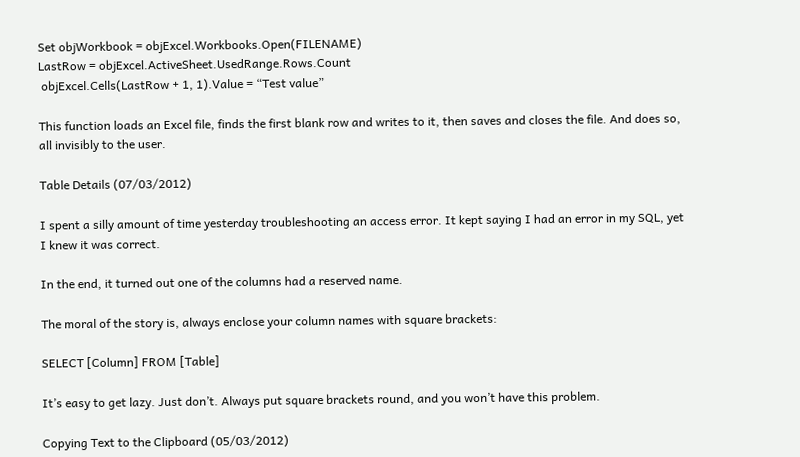Set objWorkbook = objExcel.Workbooks.Open(FILENAME)
LastRow = objExcel.ActiveSheet.UsedRange.Rows.Count
 objExcel.Cells(LastRow + 1, 1).Value = “Test value”

This function loads an Excel file, finds the first blank row and writes to it, then saves and closes the file. And does so, all invisibly to the user.

Table Details (07/03/2012)

I spent a silly amount of time yesterday troubleshooting an access error. It kept saying I had an error in my SQL, yet I knew it was correct.

In the end, it turned out one of the columns had a reserved name.

The moral of the story is, always enclose your column names with square brackets:

SELECT [Column] FROM [Table]

It’s easy to get lazy. Just don’t. Always put square brackets round, and you won’t have this problem.

Copying Text to the Clipboard (05/03/2012)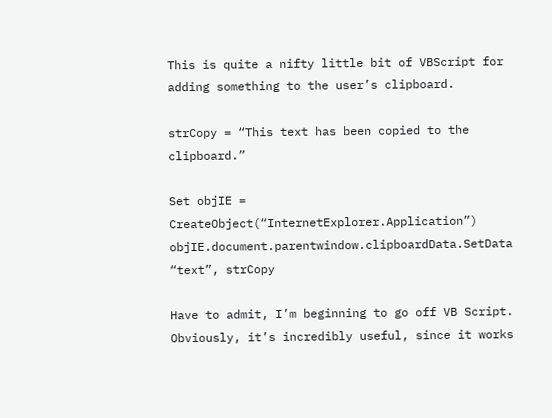This is quite a nifty little bit of VBScript for adding something to the user’s clipboard.

strCopy = “This text has been copied to the clipboard.”

Set objIE = CreateObject(“InternetExplorer.Application”)
objIE.document.parentwindow.clipboardData.SetData “text”, strCopy

Have to admit, I’m beginning to go off VB Script. Obviously, it’s incredibly useful, since it works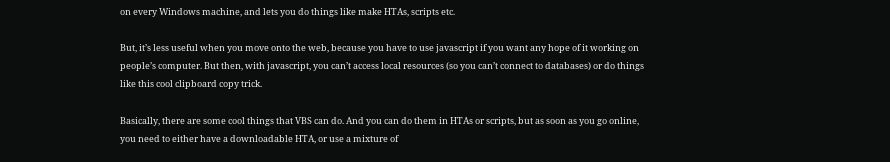on every Windows machine, and lets you do things like make HTAs, scripts etc.

But, it’s less useful when you move onto the web, because you have to use javascript if you want any hope of it working on people’s computer. But then, with javascript, you can’t access local resources (so you can’t connect to databases) or do things like this cool clipboard copy trick.

Basically, there are some cool things that VBS can do. And you can do them in HTAs or scripts, but as soon as you go online, you need to either have a downloadable HTA, or use a mixture of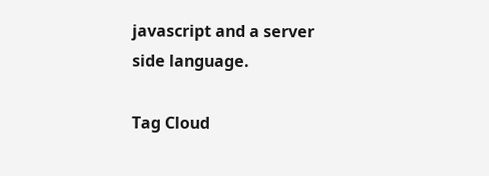javascript and a server side language.

Tag Cloud